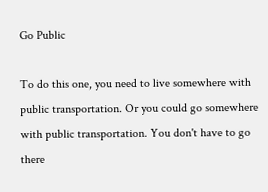Go Public

To do this one, you need to live somewhere with public transportation. Or you could go somewhere with public transportation. You don't have to go there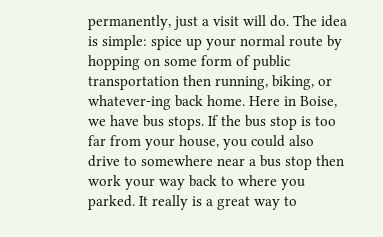permanently, just a visit will do. The idea is simple: spice up your normal route by hopping on some form of public transportation then running, biking, or whatever-ing back home. Here in Boise, we have bus stops. If the bus stop is too far from your house, you could also drive to somewhere near a bus stop then work your way back to where you parked. It really is a great way to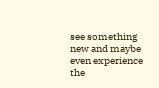see something new and maybe even experience the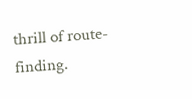thrill of route-finding.